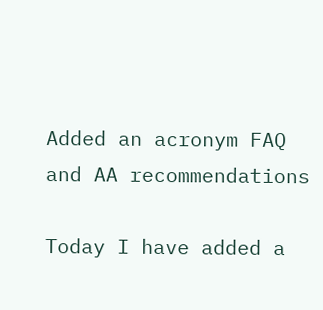Added an acronym FAQ and AA recommendations

Today I have added a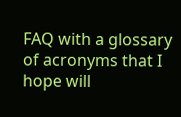FAQ with a glossary of acronyms that I hope will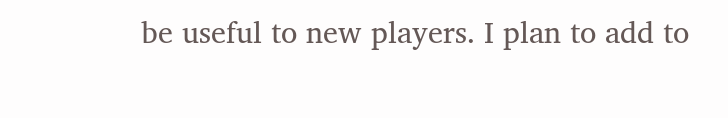be useful to new players. I plan to add to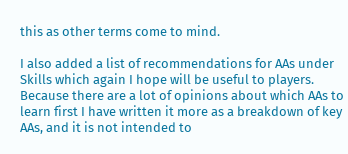this as other terms come to mind.

I also added a list of recommendations for AAs under Skills which again I hope will be useful to players. Because there are a lot of opinions about which AAs to learn first I have written it more as a breakdown of key AAs, and it is not intended to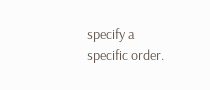specify a specific order.